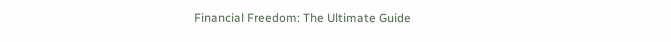Financial Freedom: The Ultimate Guide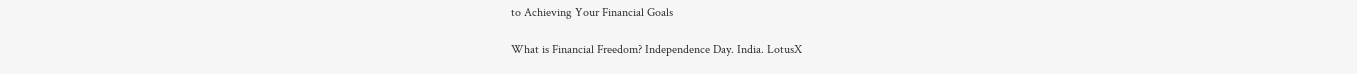to Achieving Your Financial Goals

What is Financial Freedom? Independence Day. India. LotusX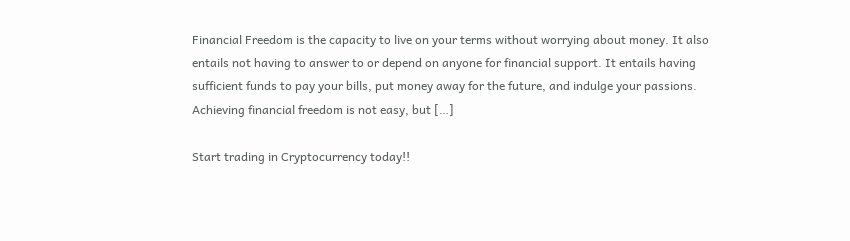Financial Freedom is the capacity to live on your terms without worrying about money. It also entails not having to answer to or depend on anyone for financial support. It entails having sufficient funds to pay your bills, put money away for the future, and indulge your passions. Achieving financial freedom is not easy, but […]

Start trading in Cryptocurrency today!!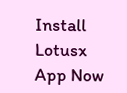Install Lotusx App Now